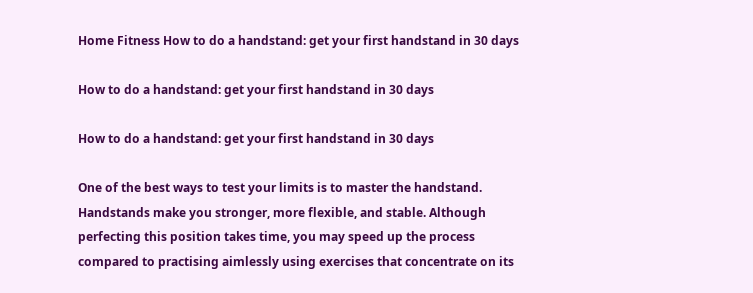Home Fitness How to do a handstand: get your first handstand in 30 days

How to do a handstand: get your first handstand in 30 days

How to do a handstand: get your first handstand in 30 days

One of the best ways to test your limits is to master the handstand. Handstands make you stronger, more flexible, and stable. Although perfecting this position takes time, you may speed up the process compared to practising aimlessly using exercises that concentrate on its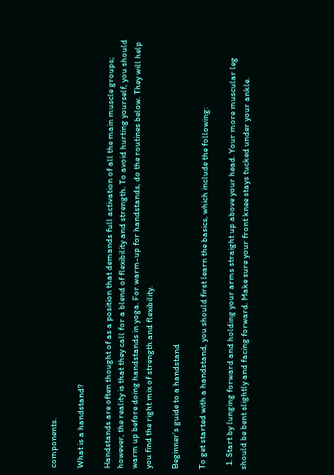components.

What is a handstand?

Handstands are often thought of as a position that demands full activation of all the main muscle groups; however, the reality is that they call for a blend of flexibility and strength. To avoid hurting yourself, you should warm up before doing handstands in yoga. For warm-up for handstands, do the routines below. They will help you find the right mix of strength and flexibility.

Beginner’s guide to a handstand

To get started with a handstand, you should first learn the basics, which include the following:

  1. Start by lunging forward and holding your arms straight up above your head. Your more muscular leg should be bent slightly and facing forward. Make sure your front knee stays tucked under your ankle.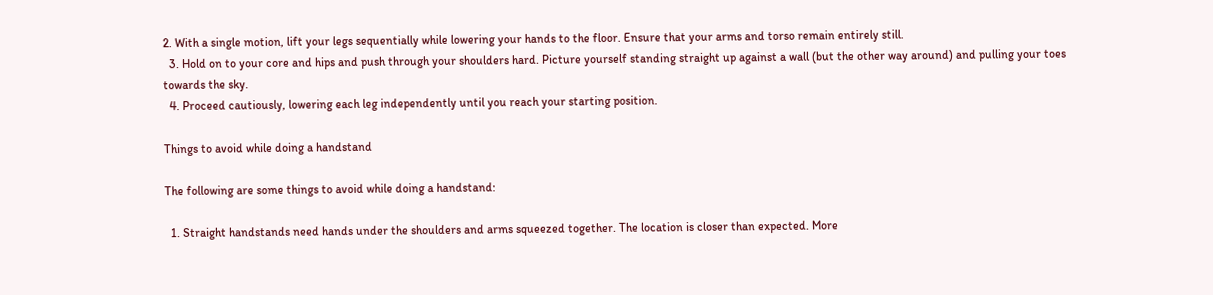2. With a single motion, lift your legs sequentially while lowering your hands to the floor. Ensure that your arms and torso remain entirely still.
  3. Hold on to your core and hips and push through your shoulders hard. Picture yourself standing straight up against a wall (but the other way around) and pulling your toes towards the sky.
  4. Proceed cautiously, lowering each leg independently until you reach your starting position.

Things to avoid while doing a handstand

The following are some things to avoid while doing a handstand:

  1. Straight handstands need hands under the shoulders and arms squeezed together. The location is closer than expected. More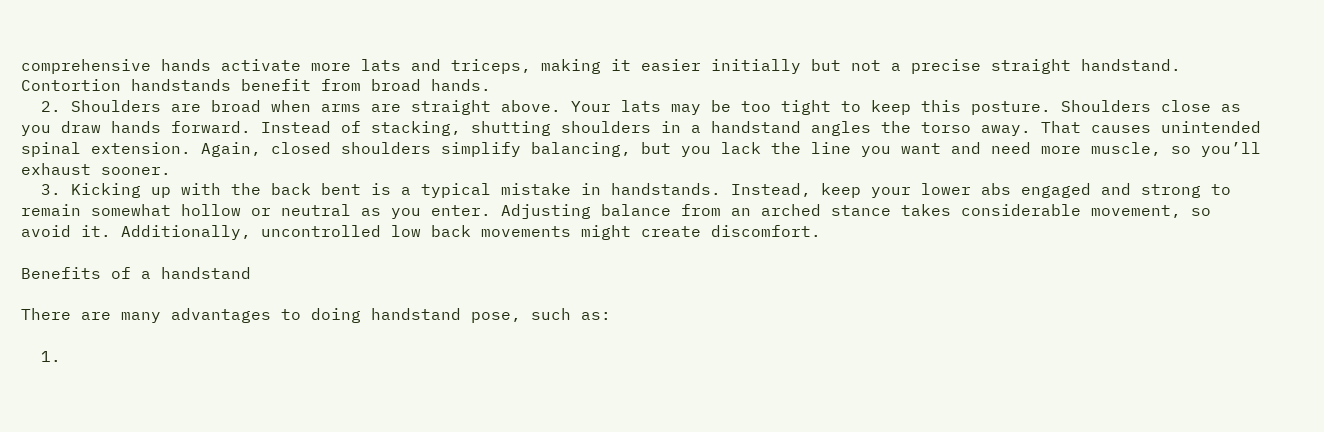comprehensive hands activate more lats and triceps, making it easier initially but not a precise straight handstand. Contortion handstands benefit from broad hands.
  2. Shoulders are broad when arms are straight above. Your lats may be too tight to keep this posture. Shoulders close as you draw hands forward. Instead of stacking, shutting shoulders in a handstand angles the torso away. That causes unintended spinal extension. Again, closed shoulders simplify balancing, but you lack the line you want and need more muscle, so you’ll exhaust sooner.
  3. Kicking up with the back bent is a typical mistake in handstands. Instead, keep your lower abs engaged and strong to remain somewhat hollow or neutral as you enter. Adjusting balance from an arched stance takes considerable movement, so avoid it. Additionally, uncontrolled low back movements might create discomfort.

Benefits of a handstand

There are many advantages to doing handstand pose, such as:

  1.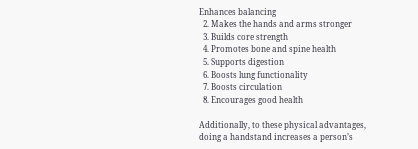Enhances balancing
  2. Makes the hands and arms stronger
  3. Builds core strength
  4. Promotes bone and spine health
  5. Supports digestion
  6. Boosts lung functionality
  7. Boosts circulation
  8. Encourages good health

Additionally, to these physical advantages, doing a handstand increases a person’s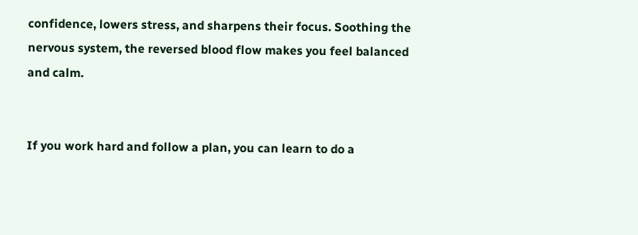confidence, lowers stress, and sharpens their focus. Soothing the nervous system, the reversed blood flow makes you feel balanced and calm.


If you work hard and follow a plan, you can learn to do a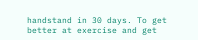handstand in 30 days. To get better at exercise and get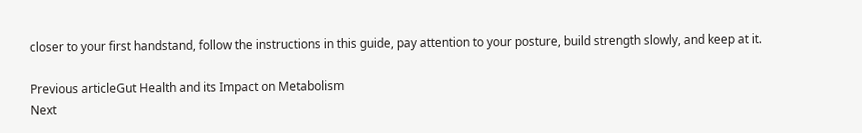closer to your first handstand, follow the instructions in this guide, pay attention to your posture, build strength slowly, and keep at it.

Previous articleGut Health and its Impact on Metabolism
Next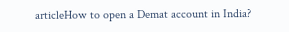articleHow to open a Demat account in India?